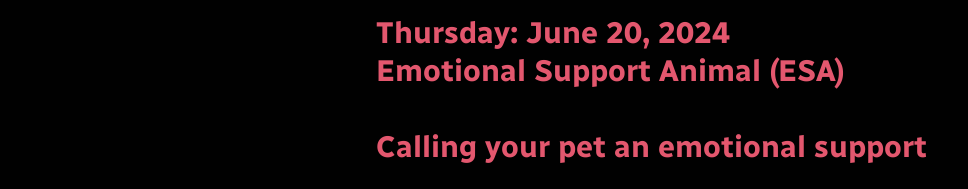Thursday: June 20, 2024
Emotional Support Animal (ESA)

Calling your pet an emotional support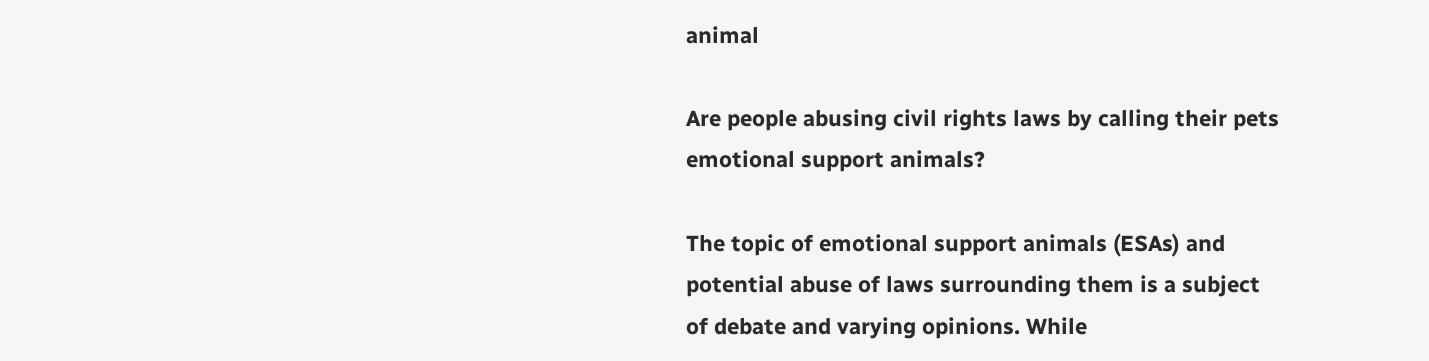animal

Are people abusing civil rights laws by calling their pets emotional support animals?

The topic of emotional support animals (ESAs) and potential abuse of laws surrounding them is a subject of debate and varying opinions. While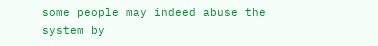some people may indeed abuse the system by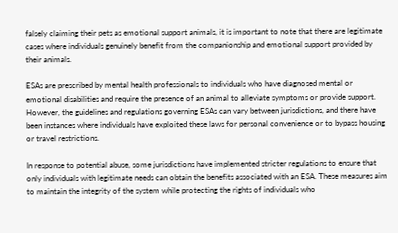falsely claiming their pets as emotional support animals, it is important to note that there are legitimate cases where individuals genuinely benefit from the companionship and emotional support provided by their animals.

ESAs are prescribed by mental health professionals to individuals who have diagnosed mental or emotional disabilities and require the presence of an animal to alleviate symptoms or provide support. However, the guidelines and regulations governing ESAs can vary between jurisdictions, and there have been instances where individuals have exploited these laws for personal convenience or to bypass housing or travel restrictions.

In response to potential abuse, some jurisdictions have implemented stricter regulations to ensure that only individuals with legitimate needs can obtain the benefits associated with an ESA. These measures aim to maintain the integrity of the system while protecting the rights of individuals who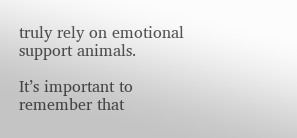truly rely on emotional support animals.

It’s important to remember that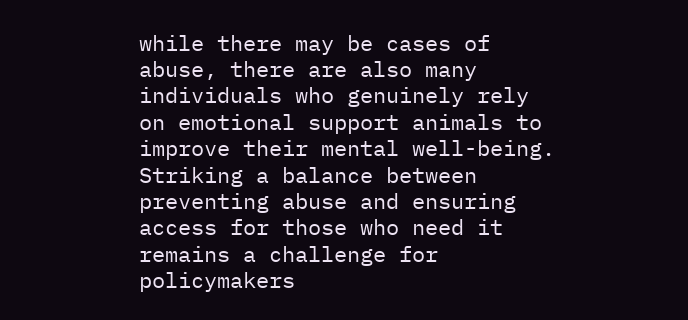while there may be cases of abuse, there are also many individuals who genuinely rely on emotional support animals to improve their mental well-being. Striking a balance between preventing abuse and ensuring access for those who need it remains a challenge for policymakers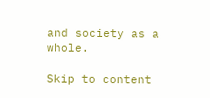and society as a whole.

Skip to content